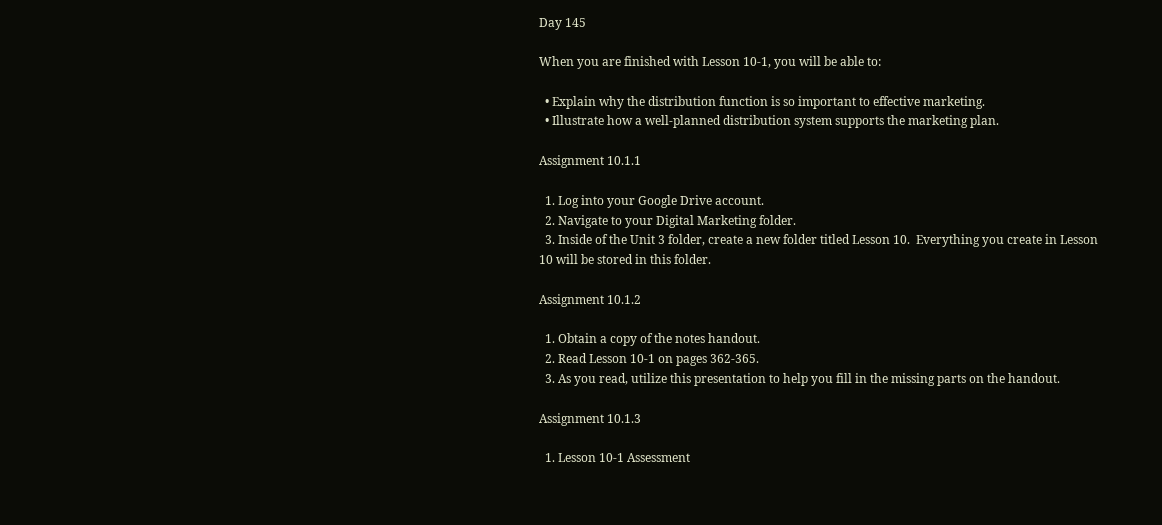Day 145

When you are finished with Lesson 10-1, you will be able to:

  • Explain why the distribution function is so important to effective marketing.
  • Illustrate how a well-planned distribution system supports the marketing plan.

Assignment 10.1.1

  1. Log into your Google Drive account.
  2. Navigate to your Digital Marketing folder.
  3. Inside of the Unit 3 folder, create a new folder titled Lesson 10.  Everything you create in Lesson 10 will be stored in this folder.

Assignment 10.1.2

  1. Obtain a copy of the notes handout.
  2. Read Lesson 10-1 on pages 362-365.
  3. As you read, utilize this presentation to help you fill in the missing parts on the handout.

Assignment 10.1.3

  1. Lesson 10-1 Assessment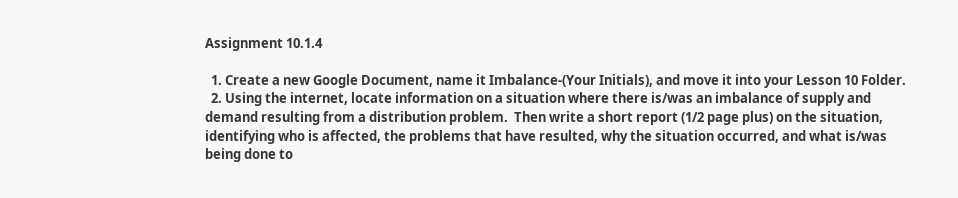Assignment 10.1.4

  1. Create a new Google Document, name it Imbalance-(Your Initials), and move it into your Lesson 10 Folder.
  2. Using the internet, locate information on a situation where there is/was an imbalance of supply and demand resulting from a distribution problem.  Then write a short report (1/2 page plus) on the situation, identifying who is affected, the problems that have resulted, why the situation occurred, and what is/was being done to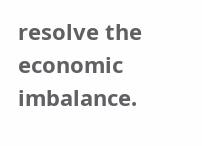resolve the economic imbalance.